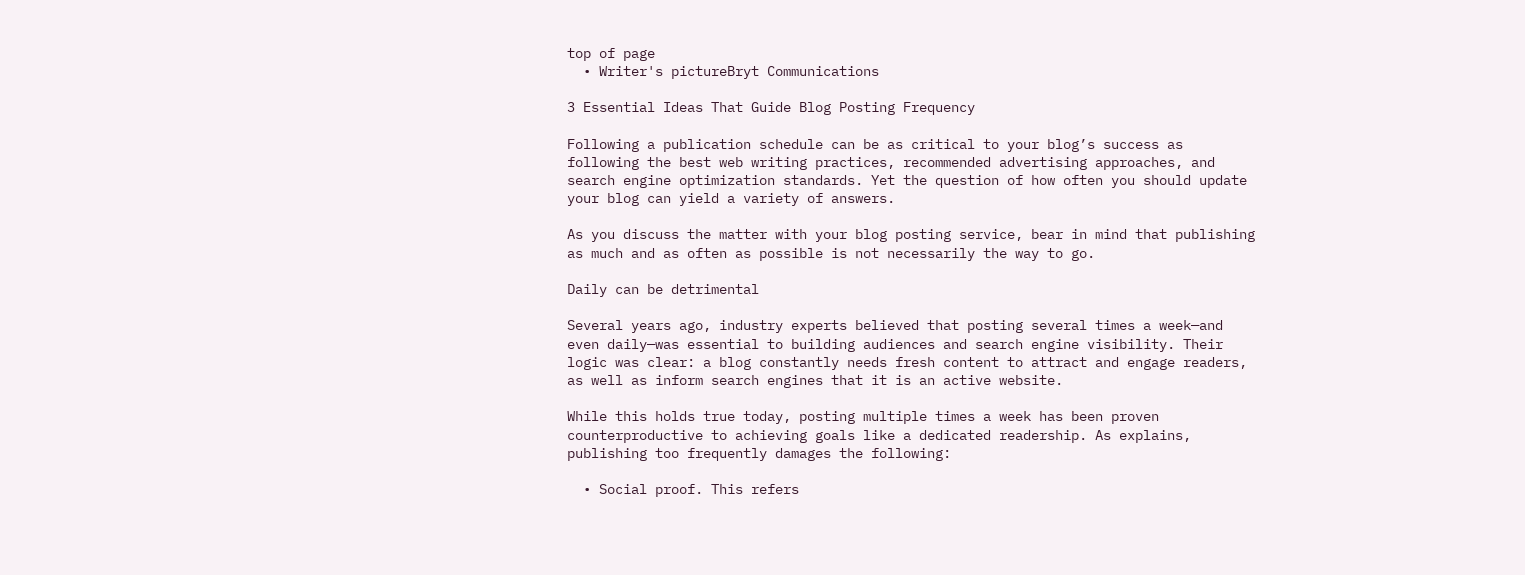top of page
  • Writer's pictureBryt Communications

3 Essential Ideas That Guide Blog Posting Frequency

Following a publication schedule can be as critical to your blog’s success as following the best web writing practices, recommended advertising approaches, and search engine optimization standards. Yet the question of how often you should update your blog can yield a variety of answers.

As you discuss the matter with your blog posting service, bear in mind that publishing as much and as often as possible is not necessarily the way to go.

Daily can be detrimental

Several years ago, industry experts believed that posting several times a week—and even daily—was essential to building audiences and search engine visibility. Their logic was clear: a blog constantly needs fresh content to attract and engage readers, as well as inform search engines that it is an active website.

While this holds true today, posting multiple times a week has been proven counterproductive to achieving goals like a dedicated readership. As explains, publishing too frequently damages the following:

  • Social proof. This refers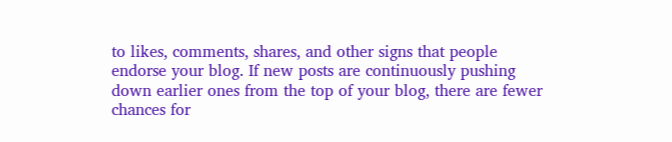to likes, comments, shares, and other signs that people endorse your blog. If new posts are continuously pushing down earlier ones from the top of your blog, there are fewer chances for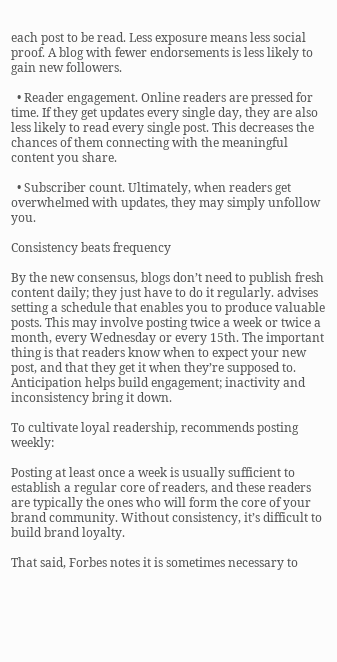each post to be read. Less exposure means less social proof. A blog with fewer endorsements is less likely to gain new followers.

  • Reader engagement. Online readers are pressed for time. If they get updates every single day, they are also less likely to read every single post. This decreases the chances of them connecting with the meaningful content you share.

  • Subscriber count. Ultimately, when readers get overwhelmed with updates, they may simply unfollow you.

Consistency beats frequency

By the new consensus, blogs don’t need to publish fresh content daily; they just have to do it regularly. advises setting a schedule that enables you to produce valuable posts. This may involve posting twice a week or twice a month, every Wednesday or every 15th. The important thing is that readers know when to expect your new post, and that they get it when they’re supposed to. Anticipation helps build engagement; inactivity and inconsistency bring it down.

To cultivate loyal readership, recommends posting weekly:

Posting at least once a week is usually sufficient to establish a regular core of readers, and these readers are typically the ones who will form the core of your brand community. Without consistency, it’s difficult to build brand loyalty.

That said, Forbes notes it is sometimes necessary to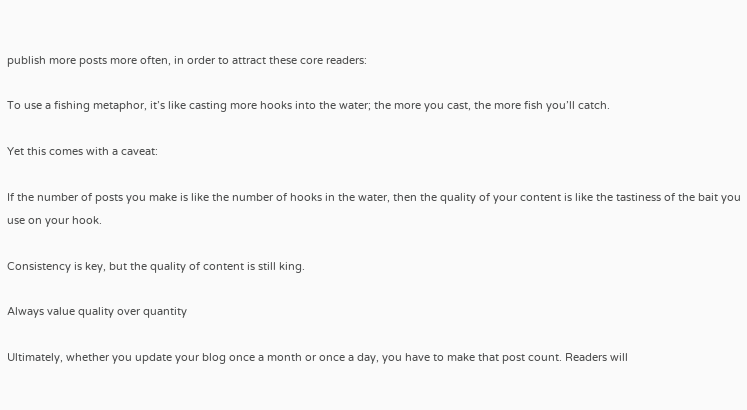publish more posts more often, in order to attract these core readers:

To use a fishing metaphor, it’s like casting more hooks into the water; the more you cast, the more fish you’ll catch.

Yet this comes with a caveat:

If the number of posts you make is like the number of hooks in the water, then the quality of your content is like the tastiness of the bait you use on your hook.

Consistency is key, but the quality of content is still king.

Always value quality over quantity

Ultimately, whether you update your blog once a month or once a day, you have to make that post count. Readers will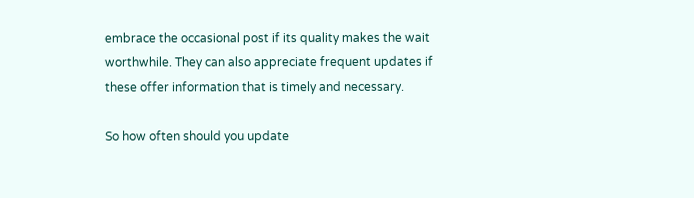embrace the occasional post if its quality makes the wait worthwhile. They can also appreciate frequent updates if these offer information that is timely and necessary.

So how often should you update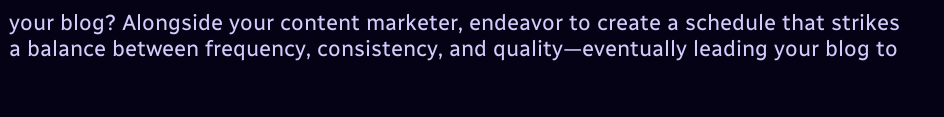your blog? Alongside your content marketer, endeavor to create a schedule that strikes a balance between frequency, consistency, and quality—eventually leading your blog to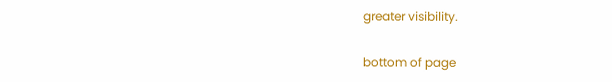greater visibility.

bottom of page